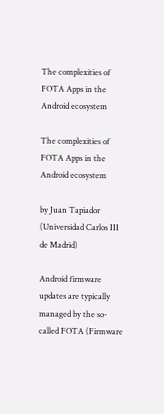The complexities of FOTA Apps in the Android ecosystem

The complexities of FOTA Apps in the Android ecosystem

by Juan Tapiador (Universidad Carlos III de Madrid)

Android firmware updates are typically managed by the so-called FOTA (Firmware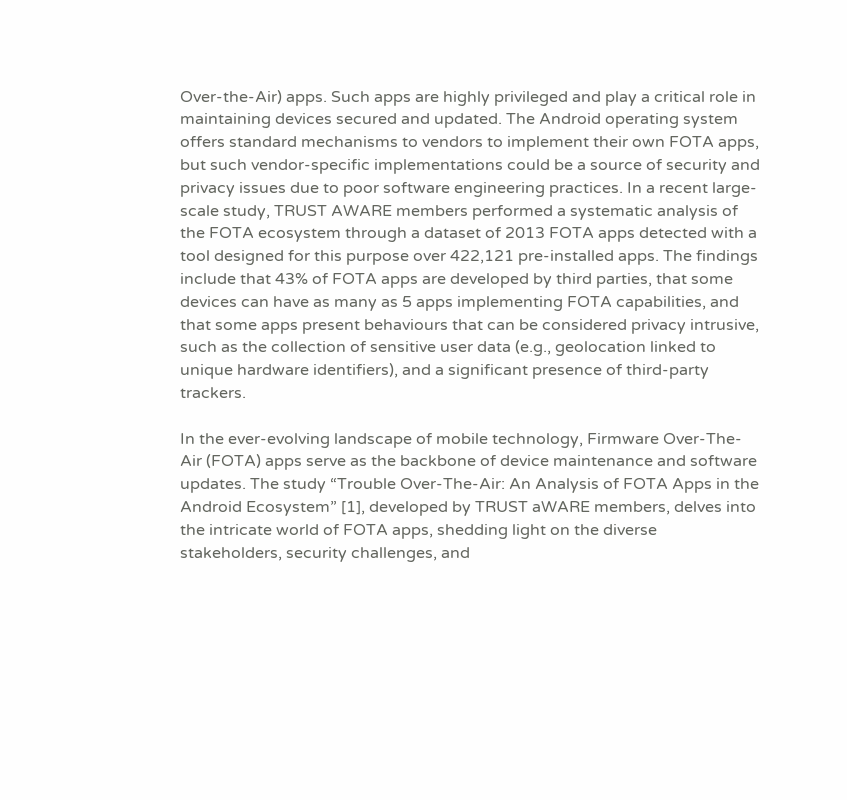Over-the-Air) apps. Such apps are highly privileged and play a critical role in maintaining devices secured and updated. The Android operating system offers standard mechanisms to vendors to implement their own FOTA apps, but such vendor-specific implementations could be a source of security and privacy issues due to poor software engineering practices. In a recent large-scale study, TRUST AWARE members performed a systematic analysis of the FOTA ecosystem through a dataset of 2013 FOTA apps detected with a tool designed for this purpose over 422,121 pre-installed apps. The findings include that 43% of FOTA apps are developed by third parties, that some devices can have as many as 5 apps implementing FOTA capabilities, and that some apps present behaviours that can be considered privacy intrusive, such as the collection of sensitive user data (e.g., geolocation linked to unique hardware identifiers), and a significant presence of third-party trackers.

In the ever-evolving landscape of mobile technology, Firmware Over-The-Air (FOTA) apps serve as the backbone of device maintenance and software updates. The study “Trouble Over-The-Air: An Analysis of FOTA Apps in the Android Ecosystem” [1], developed by TRUST aWARE members, delves into the intricate world of FOTA apps, shedding light on the diverse stakeholders, security challenges, and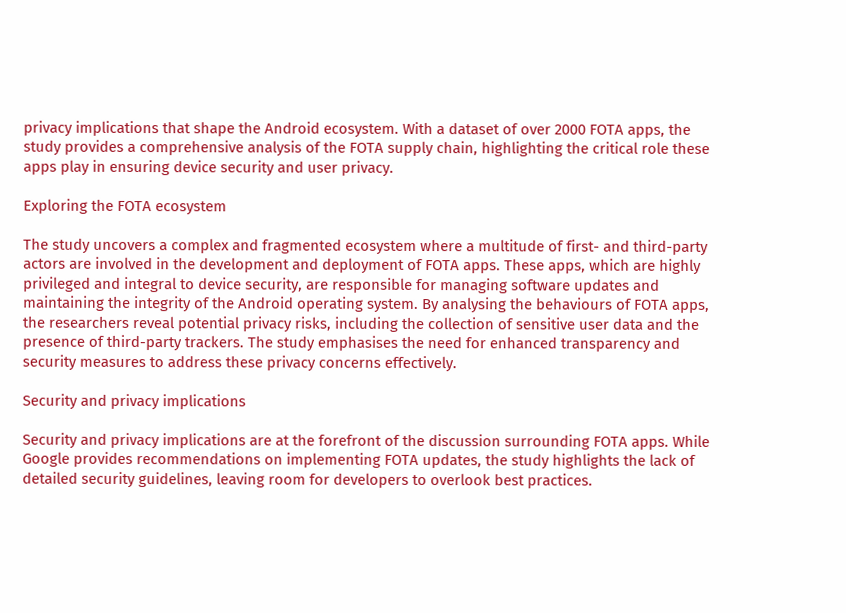privacy implications that shape the Android ecosystem. With a dataset of over 2000 FOTA apps, the study provides a comprehensive analysis of the FOTA supply chain, highlighting the critical role these apps play in ensuring device security and user privacy.

Exploring the FOTA ecosystem

The study uncovers a complex and fragmented ecosystem where a multitude of first- and third-party actors are involved in the development and deployment of FOTA apps. These apps, which are highly privileged and integral to device security, are responsible for managing software updates and maintaining the integrity of the Android operating system. By analysing the behaviours of FOTA apps, the researchers reveal potential privacy risks, including the collection of sensitive user data and the presence of third-party trackers. The study emphasises the need for enhanced transparency and security measures to address these privacy concerns effectively.

Security and privacy implications

Security and privacy implications are at the forefront of the discussion surrounding FOTA apps. While Google provides recommendations on implementing FOTA updates, the study highlights the lack of detailed security guidelines, leaving room for developers to overlook best practices.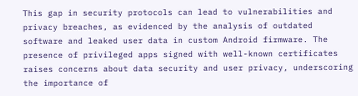This gap in security protocols can lead to vulnerabilities and privacy breaches, as evidenced by the analysis of outdated software and leaked user data in custom Android firmware. The presence of privileged apps signed with well-known certificates raises concerns about data security and user privacy, underscoring the importance of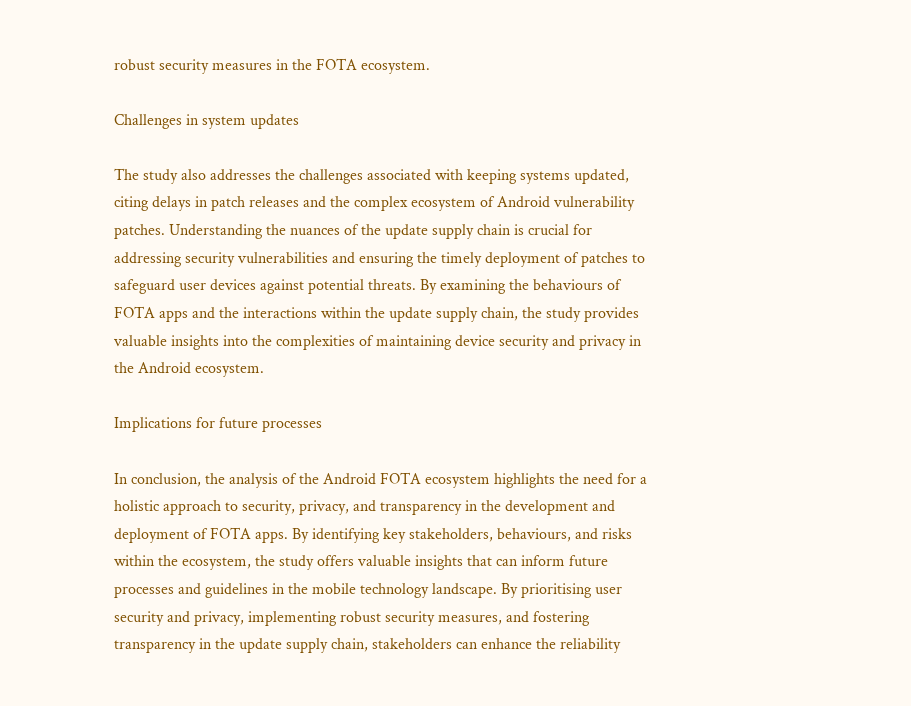robust security measures in the FOTA ecosystem.

Challenges in system updates

The study also addresses the challenges associated with keeping systems updated, citing delays in patch releases and the complex ecosystem of Android vulnerability patches. Understanding the nuances of the update supply chain is crucial for addressing security vulnerabilities and ensuring the timely deployment of patches to safeguard user devices against potential threats. By examining the behaviours of FOTA apps and the interactions within the update supply chain, the study provides valuable insights into the complexities of maintaining device security and privacy in the Android ecosystem.

Implications for future processes

In conclusion, the analysis of the Android FOTA ecosystem highlights the need for a holistic approach to security, privacy, and transparency in the development and deployment of FOTA apps. By identifying key stakeholders, behaviours, and risks within the ecosystem, the study offers valuable insights that can inform future processes and guidelines in the mobile technology landscape. By prioritising user security and privacy, implementing robust security measures, and fostering transparency in the update supply chain, stakeholders can enhance the reliability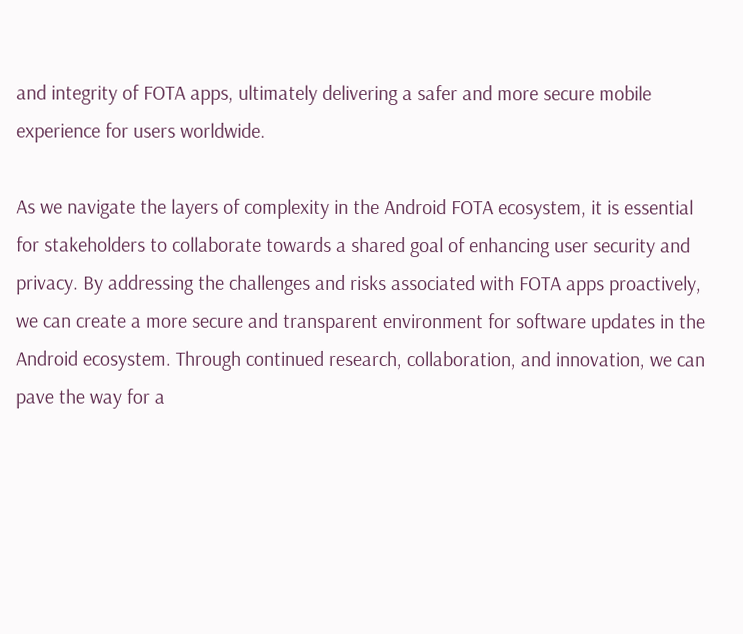and integrity of FOTA apps, ultimately delivering a safer and more secure mobile experience for users worldwide.

As we navigate the layers of complexity in the Android FOTA ecosystem, it is essential for stakeholders to collaborate towards a shared goal of enhancing user security and privacy. By addressing the challenges and risks associated with FOTA apps proactively, we can create a more secure and transparent environment for software updates in the Android ecosystem. Through continued research, collaboration, and innovation, we can pave the way for a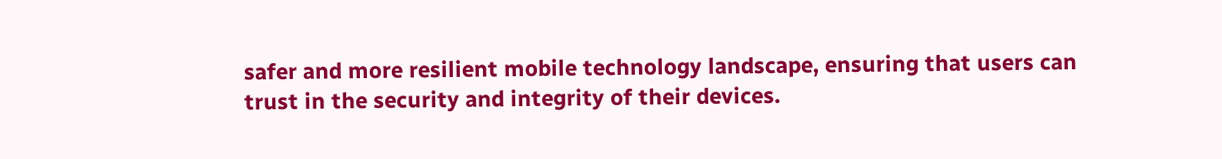safer and more resilient mobile technology landscape, ensuring that users can trust in the security and integrity of their devices.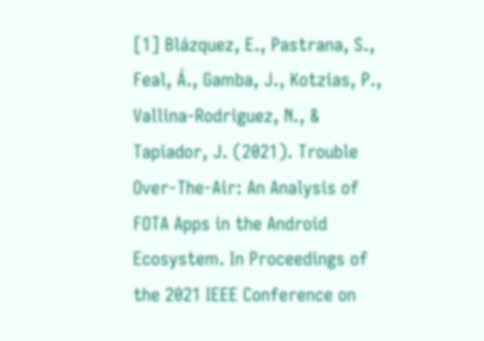[1] Blázquez, E., Pastrana, S., Feal, Á., Gamba, J., Kotzias, P., Vallina-Rodriguez, N., & Tapiador, J. (2021). Trouble Over-The-Air: An Analysis of FOTA Apps in the Android Ecosystem. In Proceedings of the 2021 IEEE Conference on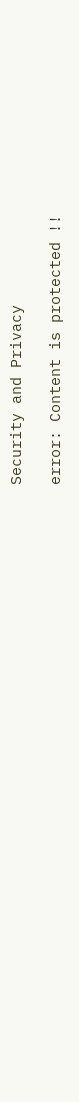Security and Privacy

error: Content is protected !!